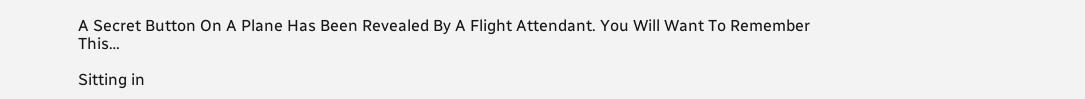A Secret Button On A Plane Has Been Revealed By A Flight Attendant. You Will Want To Remember This…

Sitting in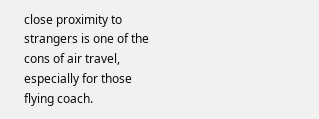close proximity to strangers is one of the cons of air travel, especially for those flying coach.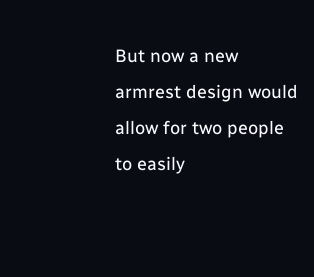But now a new armrest design would allow for two people to easily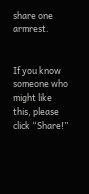share one armrest.


If you know someone who might like this, please click “Share!”